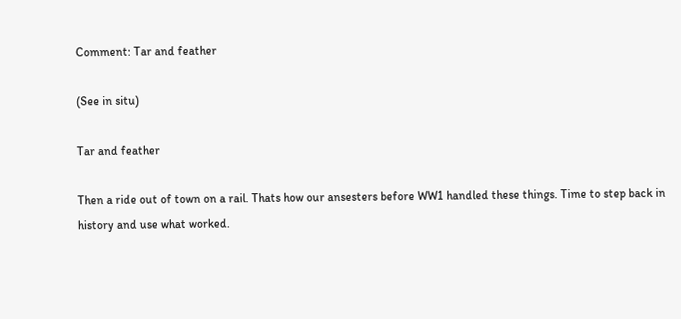Comment: Tar and feather

(See in situ)

Tar and feather

Then a ride out of town on a rail. Thats how our ansesters before WW1 handled these things. Time to step back in history and use what worked.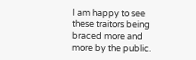I am happy to see these traitors being braced more and more by the public.